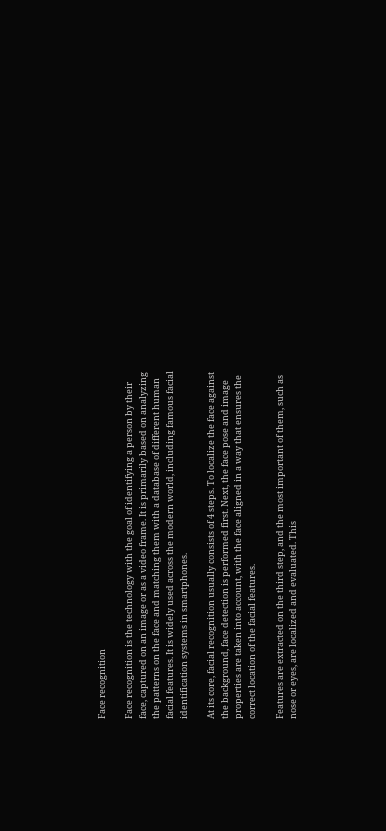Face recognition

Face recognition is the technology with the goal of identifying a person by their face, captured on an image or as a video frame. It is primarily based on analyzing the patterns on the face and matching them with a database of different human facial features. It is widely used across the modern world, including famous facial identification systems in smartphones.

At its core, facial recognition usually consists of 4 steps. To localize the face against the background, face detection is performed first. Next, the face pose and image properties are taken into account, with the face aligned in a way that ensures the correct location of the facial features.

Features are extracted on the third step, and the most important of them, such as nose or eyes, are localized and evaluated. This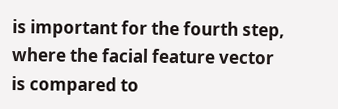is important for the fourth step, where the facial feature vector is compared to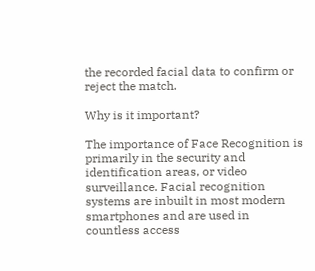the recorded facial data to confirm or reject the match.

Why is it important?

The importance of Face Recognition is primarily in the security and identification areas, or video surveillance. Facial recognition systems are inbuilt in most modern smartphones and are used in countless access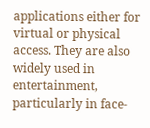applications either for virtual or physical access. They are also widely used in entertainment, particularly in face-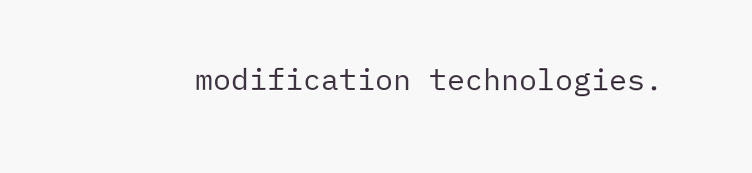modification technologies.